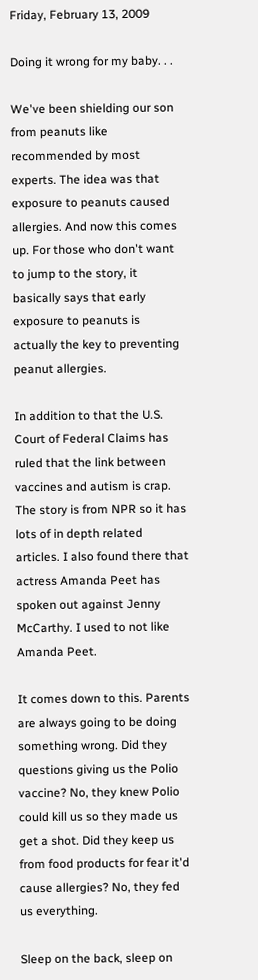Friday, February 13, 2009

Doing it wrong for my baby. . .

We've been shielding our son from peanuts like recommended by most experts. The idea was that exposure to peanuts caused allergies. And now this comes up. For those who don't want to jump to the story, it basically says that early exposure to peanuts is actually the key to preventing peanut allergies.

In addition to that the U.S. Court of Federal Claims has ruled that the link between vaccines and autism is crap. The story is from NPR so it has lots of in depth related articles. I also found there that actress Amanda Peet has spoken out against Jenny McCarthy. I used to not like Amanda Peet.

It comes down to this. Parents are always going to be doing something wrong. Did they questions giving us the Polio vaccine? No, they knew Polio could kill us so they made us get a shot. Did they keep us from food products for fear it'd cause allergies? No, they fed us everything.

Sleep on the back, sleep on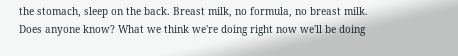the stomach, sleep on the back. Breast milk, no formula, no breast milk. Does anyone know? What we think we're doing right now we'll be doing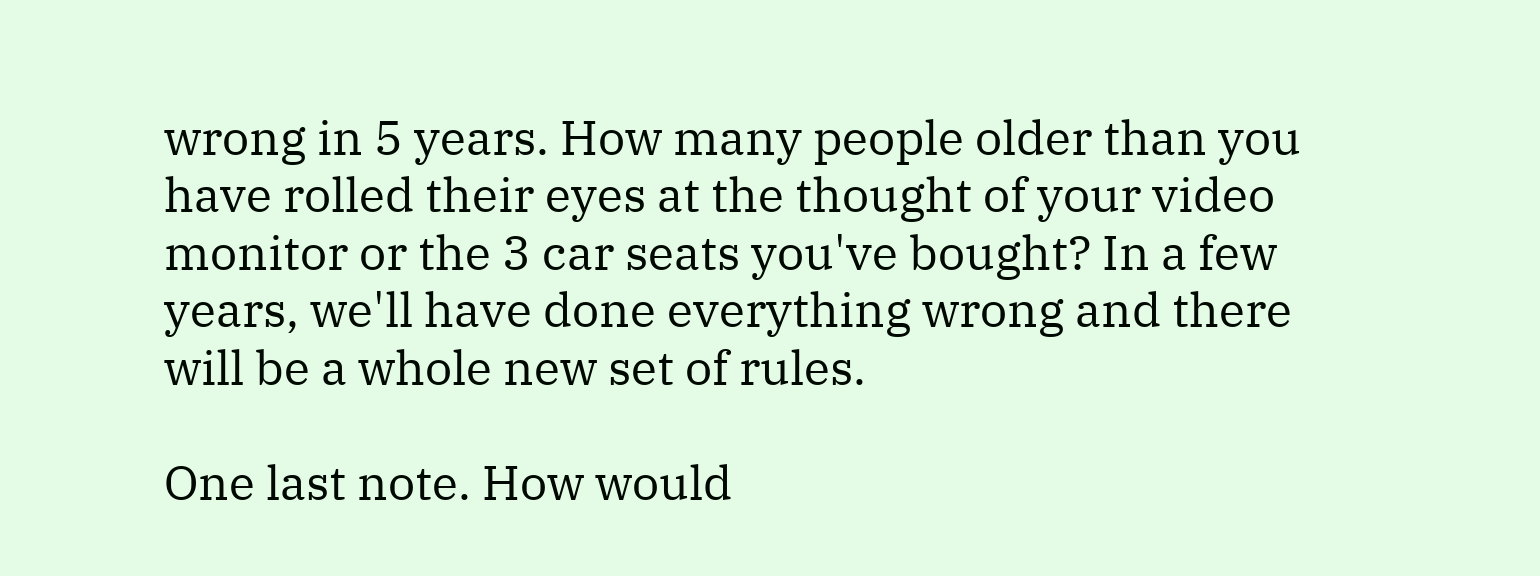wrong in 5 years. How many people older than you have rolled their eyes at the thought of your video monitor or the 3 car seats you've bought? In a few years, we'll have done everything wrong and there will be a whole new set of rules.

One last note. How would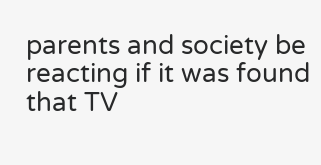parents and society be reacting if it was found that TV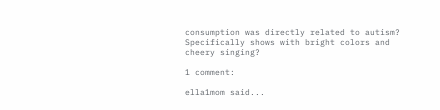consumption was directly related to autism? Specifically shows with bright colors and cheery singing?

1 comment:

ella1mom said...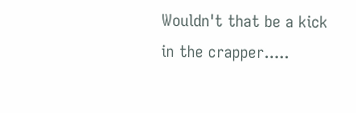Wouldn't that be a kick in the crapper.....